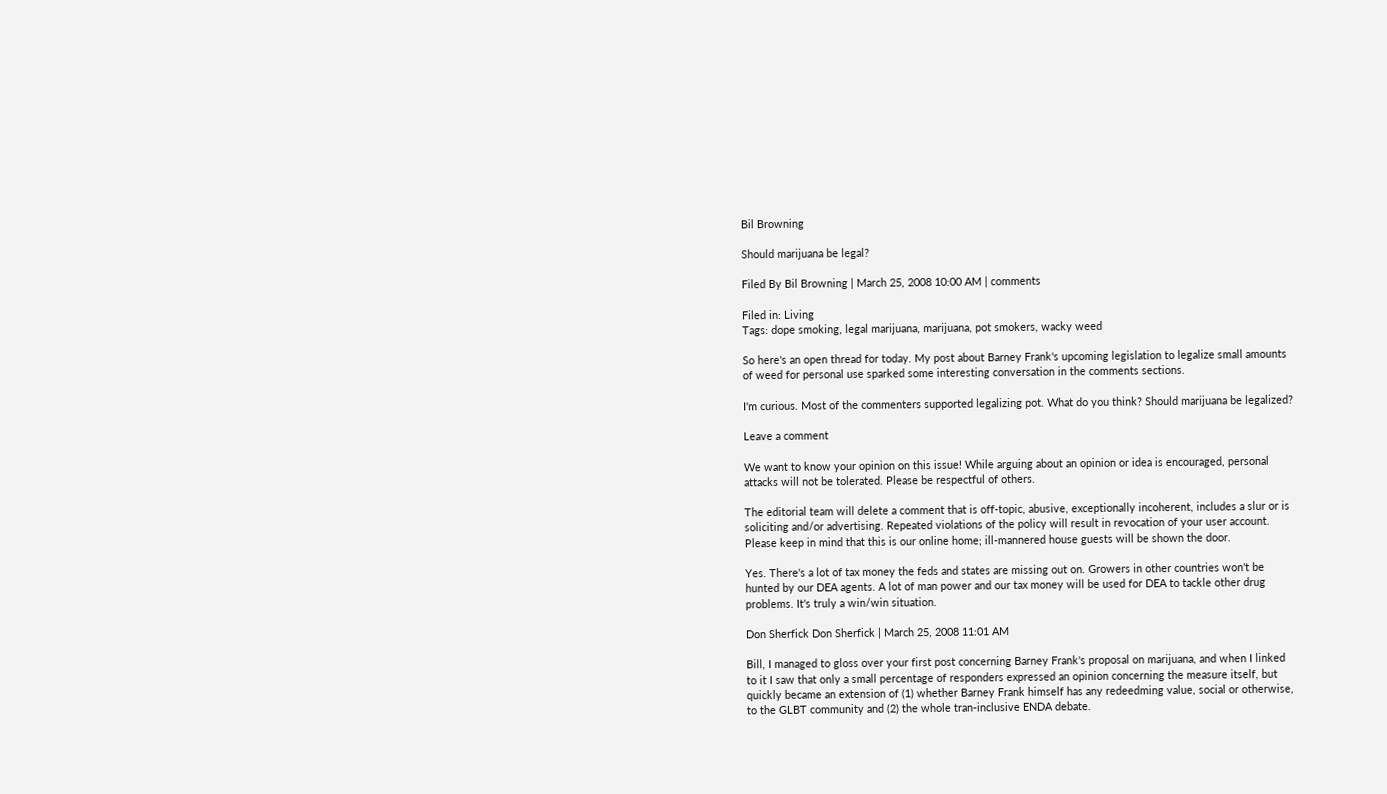Bil Browning

Should marijuana be legal?

Filed By Bil Browning | March 25, 2008 10:00 AM | comments

Filed in: Living
Tags: dope smoking, legal marijuana, marijuana, pot smokers, wacky weed

So here's an open thread for today. My post about Barney Frank's upcoming legislation to legalize small amounts of weed for personal use sparked some interesting conversation in the comments sections.

I'm curious. Most of the commenters supported legalizing pot. What do you think? Should marijuana be legalized?

Leave a comment

We want to know your opinion on this issue! While arguing about an opinion or idea is encouraged, personal attacks will not be tolerated. Please be respectful of others.

The editorial team will delete a comment that is off-topic, abusive, exceptionally incoherent, includes a slur or is soliciting and/or advertising. Repeated violations of the policy will result in revocation of your user account. Please keep in mind that this is our online home; ill-mannered house guests will be shown the door.

Yes. There's a lot of tax money the feds and states are missing out on. Growers in other countries won't be hunted by our DEA agents. A lot of man power and our tax money will be used for DEA to tackle other drug problems. It's truly a win/win situation.

Don Sherfick Don Sherfick | March 25, 2008 11:01 AM

Bill, I managed to gloss over your first post concerning Barney Frank's proposal on marijuana, and when I linked to it I saw that only a small percentage of responders expressed an opinion concerning the measure itself, but quickly became an extension of (1) whether Barney Frank himself has any redeedming value, social or otherwise, to the GLBT community and (2) the whole tran-inclusive ENDA debate.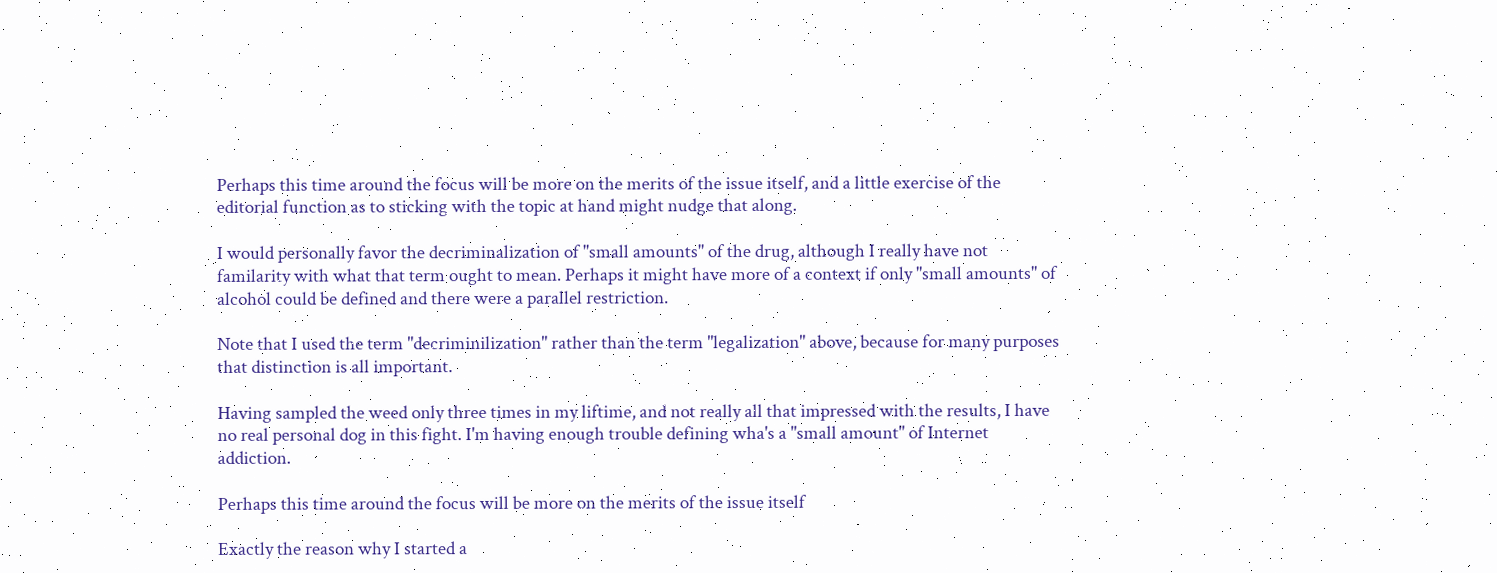Perhaps this time around the focus will be more on the merits of the issue itself, and a little exercise of the editorial function as to sticking with the topic at hand might nudge that along.

I would personally favor the decriminalization of "small amounts" of the drug, although I really have not familarity with what that term ought to mean. Perhaps it might have more of a context if only "small amounts" of alcohol could be defined and there were a parallel restriction.

Note that I used the term "decriminilization" rather than the term "legalization" above, because for many purposes that distinction is all important.

Having sampled the weed only three times in my liftime, and not really all that impressed with the results, I have no real personal dog in this fight. I'm having enough trouble defining wha's a "small amount" of Internet addiction.

Perhaps this time around the focus will be more on the merits of the issue itself

Exactly the reason why I started a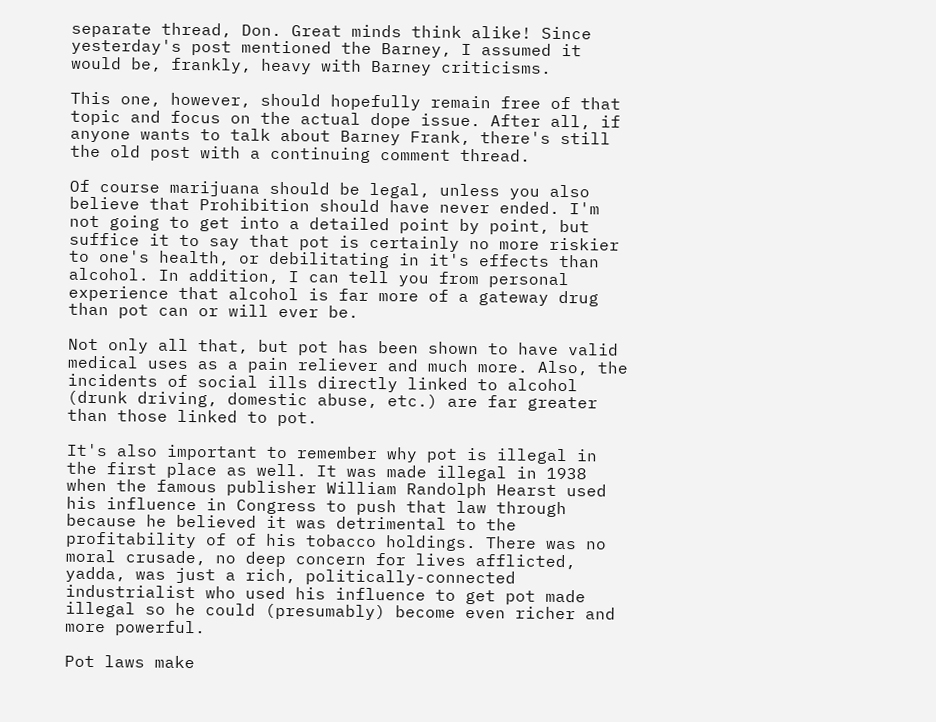separate thread, Don. Great minds think alike! Since yesterday's post mentioned the Barney, I assumed it would be, frankly, heavy with Barney criticisms.

This one, however, should hopefully remain free of that topic and focus on the actual dope issue. After all, if anyone wants to talk about Barney Frank, there's still the old post with a continuing comment thread.

Of course marijuana should be legal, unless you also believe that Prohibition should have never ended. I'm not going to get into a detailed point by point, but suffice it to say that pot is certainly no more riskier to one's health, or debilitating in it's effects than alcohol. In addition, I can tell you from personal experience that alcohol is far more of a gateway drug than pot can or will ever be.

Not only all that, but pot has been shown to have valid medical uses as a pain reliever and much more. Also, the incidents of social ills directly linked to alcohol (drunk driving, domestic abuse, etc.) are far greater than those linked to pot.

It's also important to remember why pot is illegal in the first place as well. It was made illegal in 1938 when the famous publisher William Randolph Hearst used his influence in Congress to push that law through because he believed it was detrimental to the profitability of of his tobacco holdings. There was no moral crusade, no deep concern for lives afflicted, yadda, was just a rich, politically-connected industrialist who used his influence to get pot made illegal so he could (presumably) become even richer and more powerful.

Pot laws make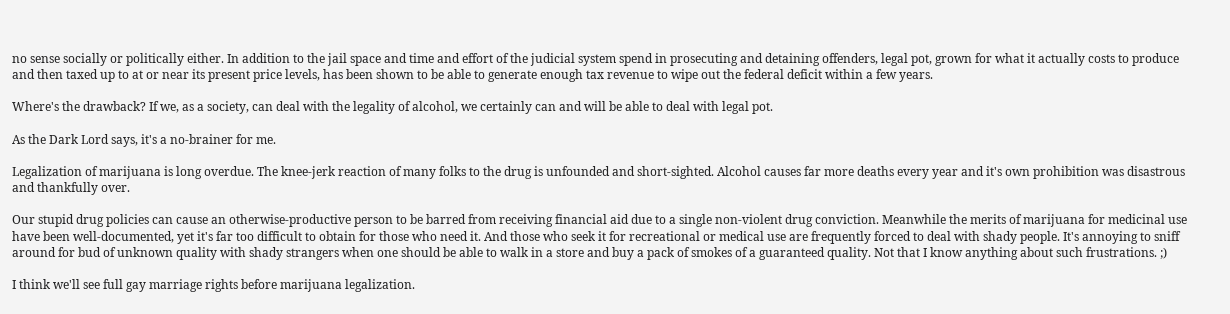no sense socially or politically either. In addition to the jail space and time and effort of the judicial system spend in prosecuting and detaining offenders, legal pot, grown for what it actually costs to produce and then taxed up to at or near its present price levels, has been shown to be able to generate enough tax revenue to wipe out the federal deficit within a few years.

Where's the drawback? If we, as a society, can deal with the legality of alcohol, we certainly can and will be able to deal with legal pot.

As the Dark Lord says, it's a no-brainer for me.

Legalization of marijuana is long overdue. The knee-jerk reaction of many folks to the drug is unfounded and short-sighted. Alcohol causes far more deaths every year and it's own prohibition was disastrous and thankfully over.

Our stupid drug policies can cause an otherwise-productive person to be barred from receiving financial aid due to a single non-violent drug conviction. Meanwhile the merits of marijuana for medicinal use have been well-documented, yet it's far too difficult to obtain for those who need it. And those who seek it for recreational or medical use are frequently forced to deal with shady people. It's annoying to sniff around for bud of unknown quality with shady strangers when one should be able to walk in a store and buy a pack of smokes of a guaranteed quality. Not that I know anything about such frustrations. ;)

I think we'll see full gay marriage rights before marijuana legalization.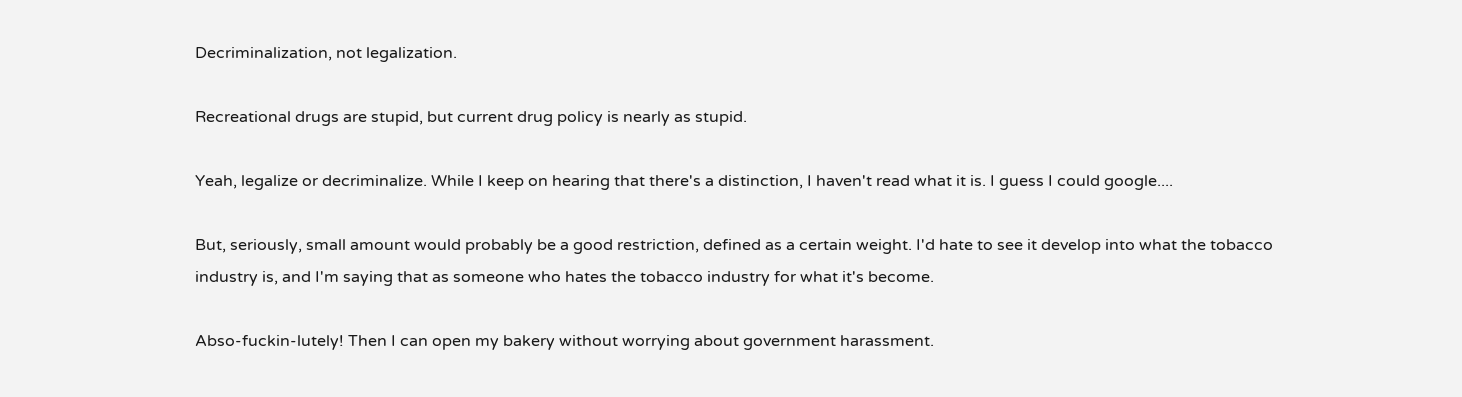Decriminalization, not legalization.

Recreational drugs are stupid, but current drug policy is nearly as stupid.

Yeah, legalize or decriminalize. While I keep on hearing that there's a distinction, I haven't read what it is. I guess I could google....

But, seriously, small amount would probably be a good restriction, defined as a certain weight. I'd hate to see it develop into what the tobacco industry is, and I'm saying that as someone who hates the tobacco industry for what it's become.

Abso-fuckin-lutely! Then I can open my bakery without worrying about government harassment.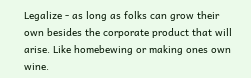Legalize - as long as folks can grow their own besides the corporate product that will arise. Like homebewing or making ones own wine.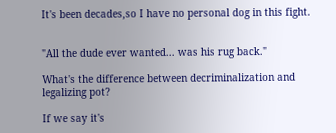It's been decades,so I have no personal dog in this fight.


"All the dude ever wanted... was his rug back."

What's the difference between decriminalization and legalizing pot?

If we say it's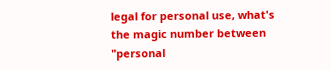legal for personal use, what's the magic number between "personal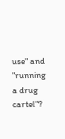use" and "running a drug cartel"?